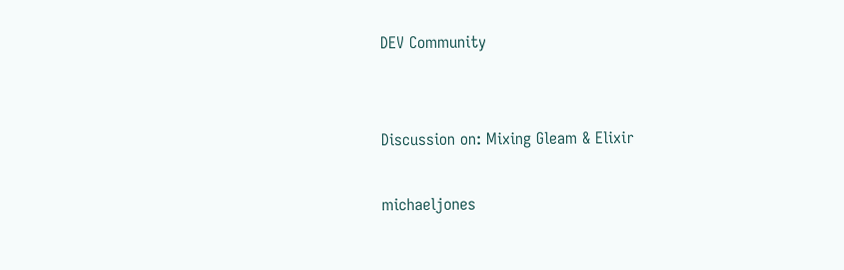DEV Community


Discussion on: Mixing Gleam & Elixir

michaeljones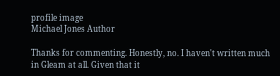profile image
Michael Jones Author

Thanks for commenting. Honestly, no. I haven't written much in Gleam at all. Given that it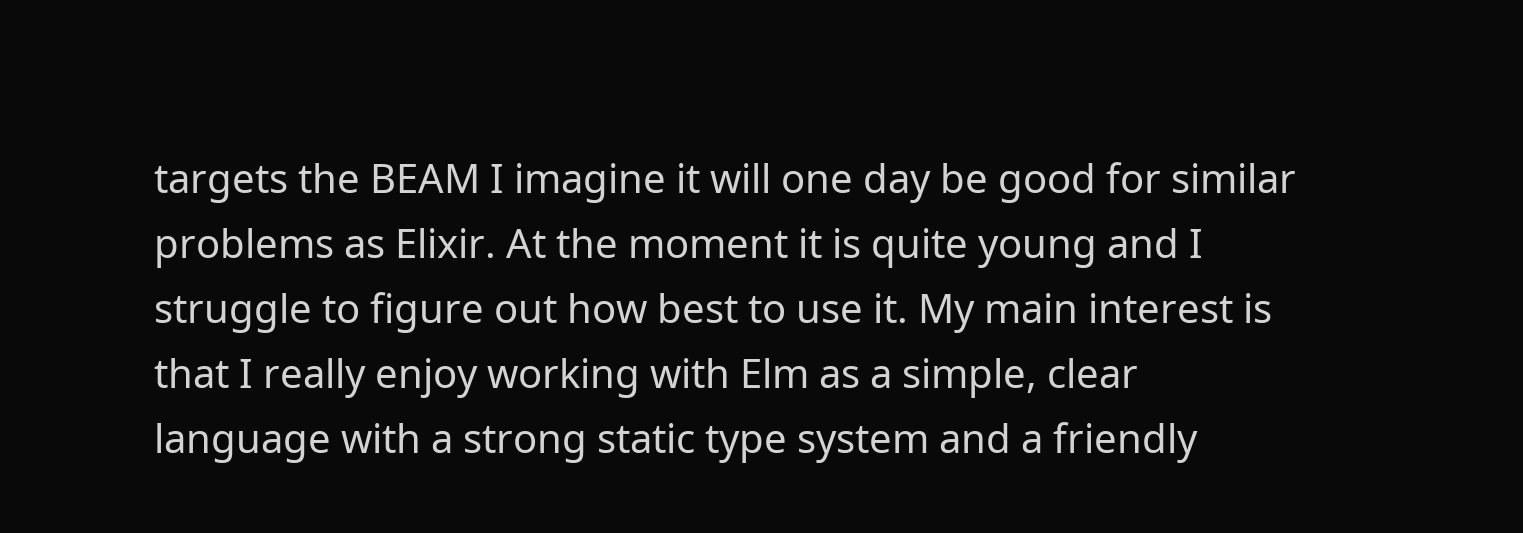targets the BEAM I imagine it will one day be good for similar problems as Elixir. At the moment it is quite young and I struggle to figure out how best to use it. My main interest is that I really enjoy working with Elm as a simple, clear language with a strong static type system and a friendly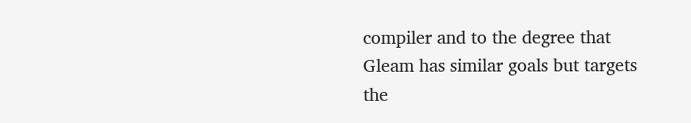compiler and to the degree that Gleam has similar goals but targets the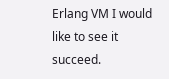Erlang VM I would like to see it succeed.